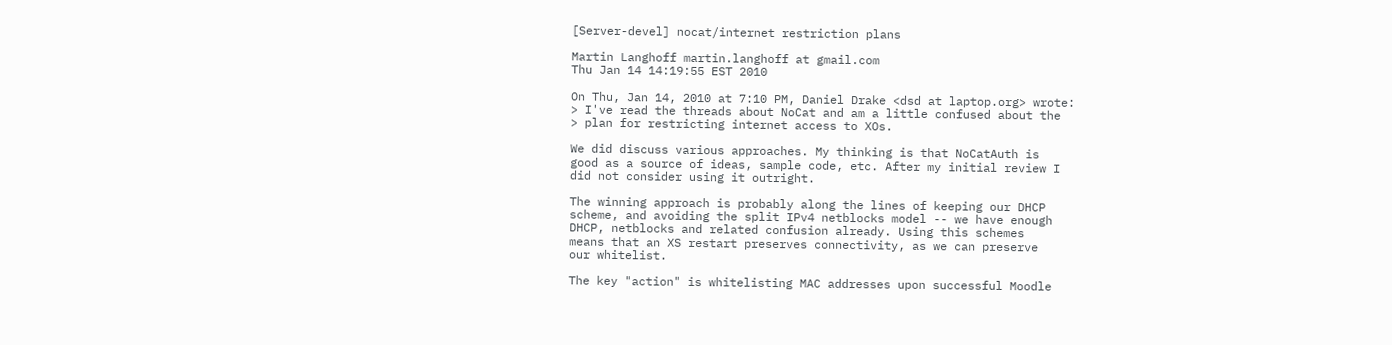[Server-devel] nocat/internet restriction plans

Martin Langhoff martin.langhoff at gmail.com
Thu Jan 14 14:19:55 EST 2010

On Thu, Jan 14, 2010 at 7:10 PM, Daniel Drake <dsd at laptop.org> wrote:
> I've read the threads about NoCat and am a little confused about the
> plan for restricting internet access to XOs.

We did discuss various approaches. My thinking is that NoCatAuth is
good as a source of ideas, sample code, etc. After my initial review I
did not consider using it outright.

The winning approach is probably along the lines of keeping our DHCP
scheme, and avoiding the split IPv4 netblocks model -- we have enough
DHCP, netblocks and related confusion already. Using this schemes
means that an XS restart preserves connectivity, as we can preserve
our whitelist.

The key "action" is whitelisting MAC addresses upon successful Moodle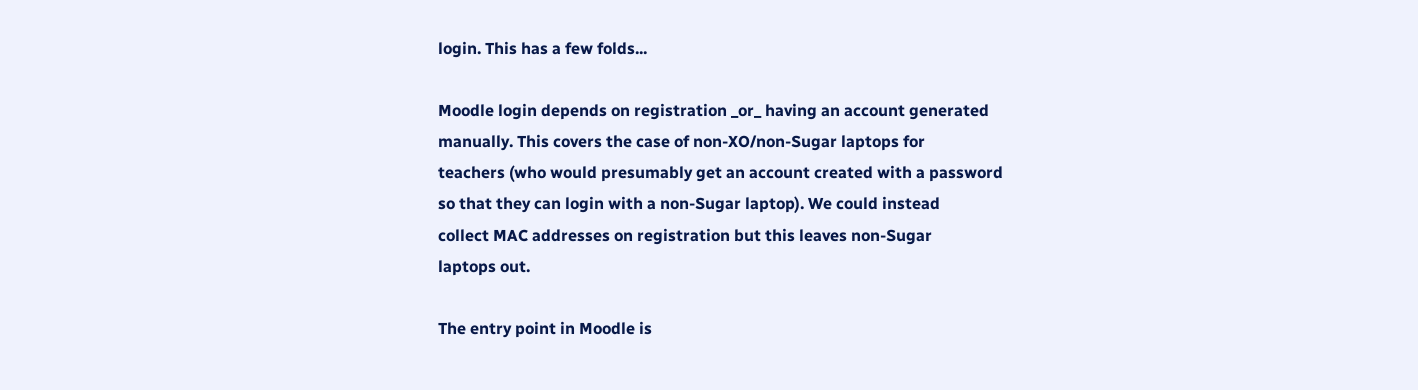login. This has a few folds...

Moodle login depends on registration _or_ having an account generated
manually. This covers the case of non-XO/non-Sugar laptops for
teachers (who would presumably get an account created with a password
so that they can login with a non-Sugar laptop). We could instead
collect MAC addresses on registration but this leaves non-Sugar
laptops out.

The entry point in Moodle is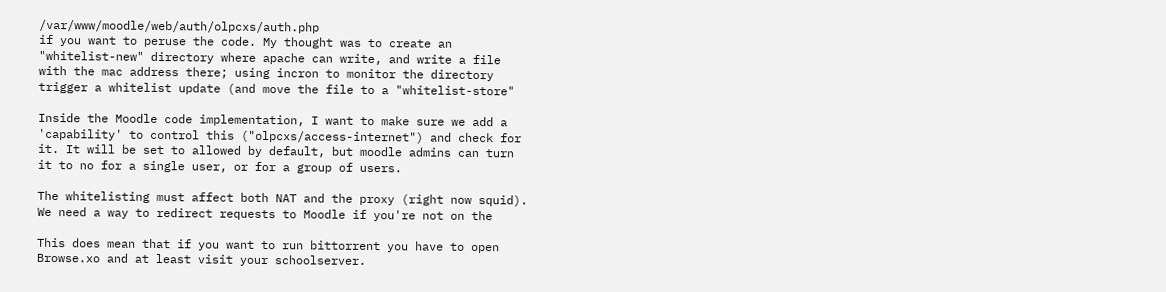/var/www/moodle/web/auth/olpcxs/auth.php
if you want to peruse the code. My thought was to create an
"whitelist-new" directory where apache can write, and write a file
with the mac address there; using incron to monitor the directory
trigger a whitelist update (and move the file to a "whitelist-store"

Inside the Moodle code implementation, I want to make sure we add a
'capability' to control this ("olpcxs/access-internet") and check for
it. It will be set to allowed by default, but moodle admins can turn
it to no for a single user, or for a group of users.

The whitelisting must affect both NAT and the proxy (right now squid).
We need a way to redirect requests to Moodle if you're not on the

This does mean that if you want to run bittorrent you have to open
Browse.xo and at least visit your schoolserver.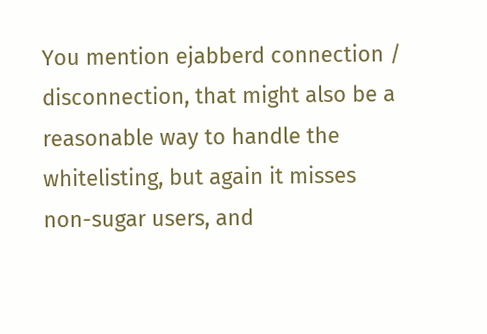You mention ejabberd connection / disconnection, that might also be a
reasonable way to handle the whitelisting, but again it misses
non-sugar users, and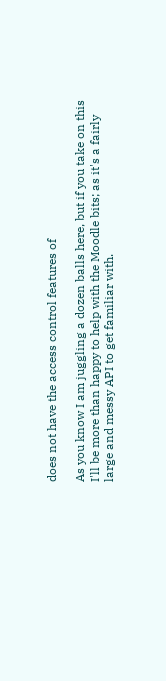does not have the access control features of

As you know I am juggling a dozen balls here, but if you take on this
I'll be more than happy to help with the Moodle bits; as it's a fairly
large and messy API to get familiar with.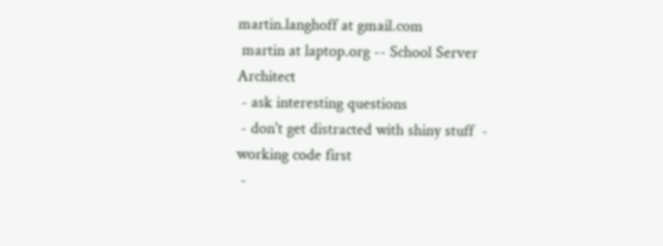martin.langhoff at gmail.com
 martin at laptop.org -- School Server Architect
 - ask interesting questions
 - don't get distracted with shiny stuff  - working code first
 -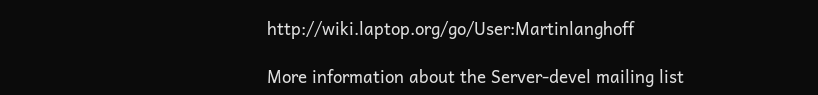http://wiki.laptop.org/go/User:Martinlanghoff

More information about the Server-devel mailing list